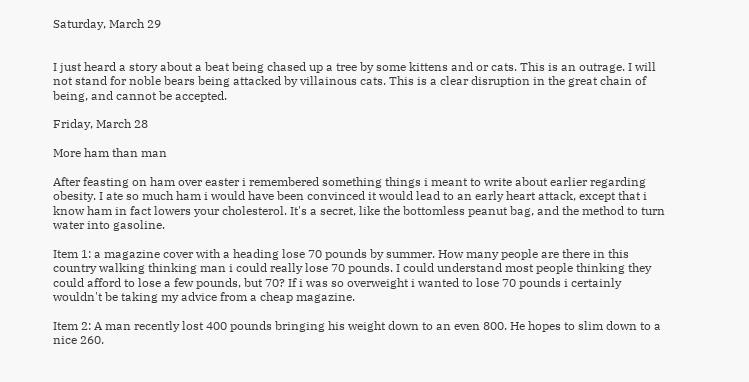Saturday, March 29


I just heard a story about a beat being chased up a tree by some kittens and or cats. This is an outrage. I will not stand for noble bears being attacked by villainous cats. This is a clear disruption in the great chain of being, and cannot be accepted.

Friday, March 28

More ham than man

After feasting on ham over easter i remembered something things i meant to write about earlier regarding obesity. I ate so much ham i would have been convinced it would lead to an early heart attack, except that i know ham in fact lowers your cholesterol. It's a secret, like the bottomless peanut bag, and the method to turn water into gasoline.

Item 1: a magazine cover with a heading lose 70 pounds by summer. How many people are there in this country walking thinking man i could really lose 70 pounds. I could understand most people thinking they could afford to lose a few pounds, but 70? If i was so overweight i wanted to lose 70 pounds i certainly wouldn't be taking my advice from a cheap magazine.

Item 2: A man recently lost 400 pounds bringing his weight down to an even 800. He hopes to slim down to a nice 260.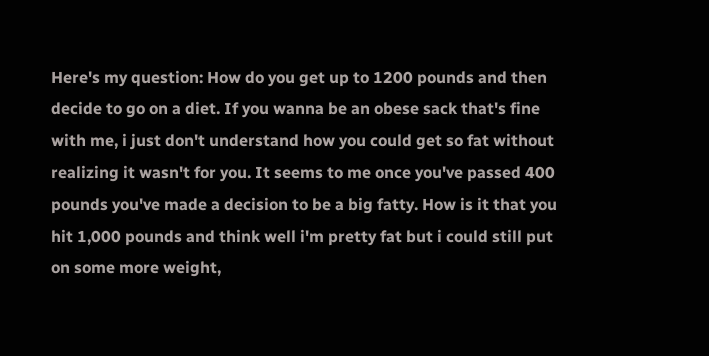Here's my question: How do you get up to 1200 pounds and then decide to go on a diet. If you wanna be an obese sack that's fine with me, i just don't understand how you could get so fat without realizing it wasn't for you. It seems to me once you've passed 400 pounds you've made a decision to be a big fatty. How is it that you hit 1,000 pounds and think well i'm pretty fat but i could still put on some more weight,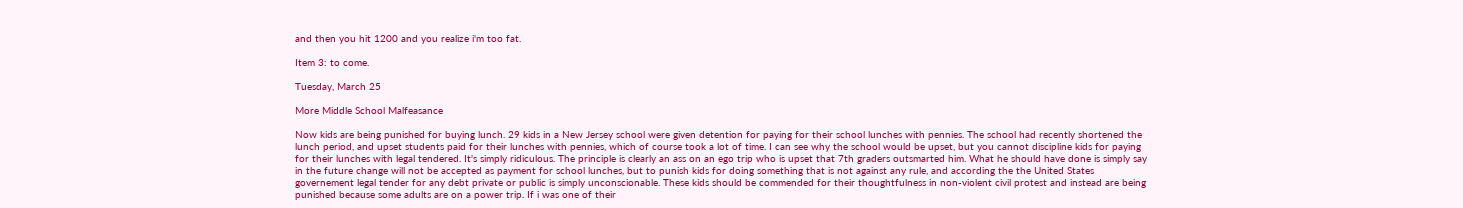and then you hit 1200 and you realize i'm too fat.

Item 3: to come.

Tuesday, March 25

More Middle School Malfeasance

Now kids are being punished for buying lunch. 29 kids in a New Jersey school were given detention for paying for their school lunches with pennies. The school had recently shortened the lunch period, and upset students paid for their lunches with pennies, which of course took a lot of time. I can see why the school would be upset, but you cannot discipline kids for paying for their lunches with legal tendered. It's simply ridiculous. The principle is clearly an ass on an ego trip who is upset that 7th graders outsmarted him. What he should have done is simply say in the future change will not be accepted as payment for school lunches, but to punish kids for doing something that is not against any rule, and according the the United States governement legal tender for any debt private or public is simply unconscionable. These kids should be commended for their thoughtfulness in non-violent civil protest and instead are being punished because some adults are on a power trip. If i was one of their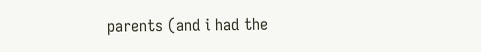parents (and i had the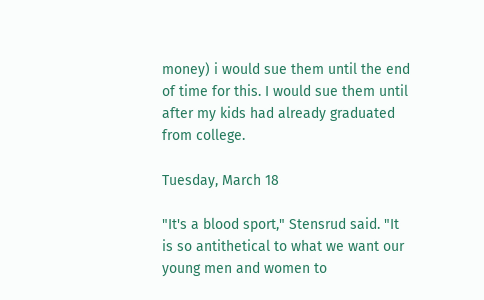money) i would sue them until the end of time for this. I would sue them until after my kids had already graduated from college.

Tuesday, March 18

"It's a blood sport," Stensrud said. "It is so antithetical to what we want our young men and women to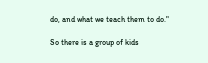do, and what we teach them to do."

So there is a group of kids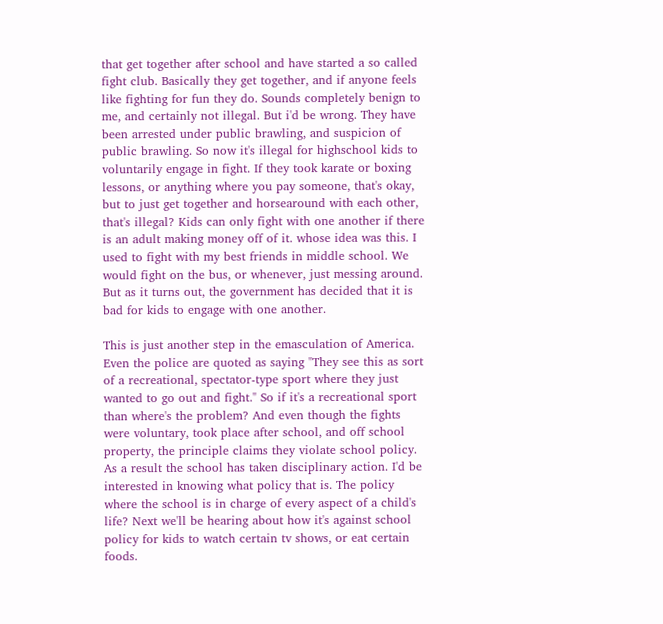that get together after school and have started a so called fight club. Basically they get together, and if anyone feels like fighting for fun they do. Sounds completely benign to me, and certainly not illegal. But i'd be wrong. They have been arrested under public brawling, and suspicion of public brawling. So now it's illegal for highschool kids to voluntarily engage in fight. If they took karate or boxing lessons, or anything where you pay someone, that's okay, but to just get together and horsearound with each other, that's illegal? Kids can only fight with one another if there is an adult making money off of it. whose idea was this. I used to fight with my best friends in middle school. We would fight on the bus, or whenever, just messing around. But as it turns out, the government has decided that it is bad for kids to engage with one another.

This is just another step in the emasculation of America. Even the police are quoted as saying "They see this as sort of a recreational, spectator-type sport where they just wanted to go out and fight." So if it's a recreational sport than where's the problem? And even though the fights were voluntary, took place after school, and off school property, the principle claims they violate school policy. As a result the school has taken disciplinary action. I'd be interested in knowing what policy that is. The policy where the school is in charge of every aspect of a child's life? Next we'll be hearing about how it's against school policy for kids to watch certain tv shows, or eat certain foods.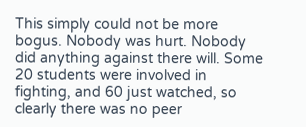This simply could not be more bogus. Nobody was hurt. Nobody did anything against there will. Some 20 students were involved in fighting, and 60 just watched, so clearly there was no peer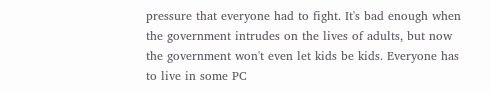pressure that everyone had to fight. It's bad enough when the government intrudes on the lives of adults, but now the government won't even let kids be kids. Everyone has to live in some PC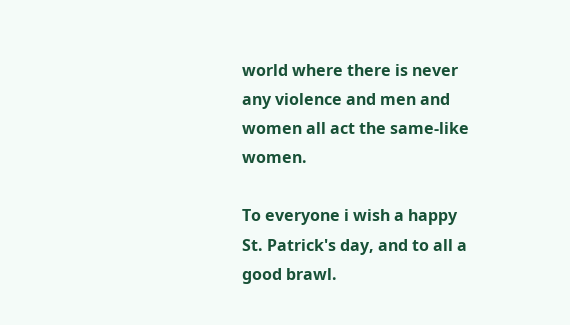world where there is never any violence and men and women all act the same-like women.

To everyone i wish a happy St. Patrick's day, and to all a good brawl.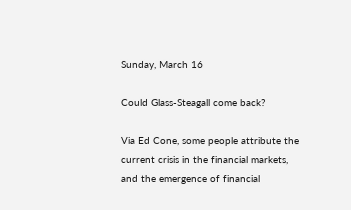Sunday, March 16

Could Glass-Steagall come back?

Via Ed Cone, some people attribute the current crisis in the financial markets, and the emergence of financial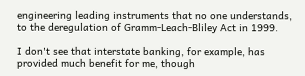engineering leading instruments that no one understands, to the deregulation of Gramm-Leach-Bliley Act in 1999.

I don't see that interstate banking, for example, has provided much benefit for me, though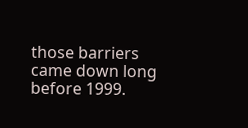those barriers came down long before 1999.